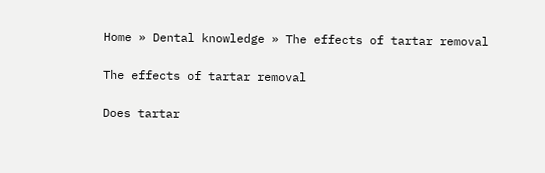Home » Dental knowledge » The effects of tartar removal

The effects of tartar removal

Does tartar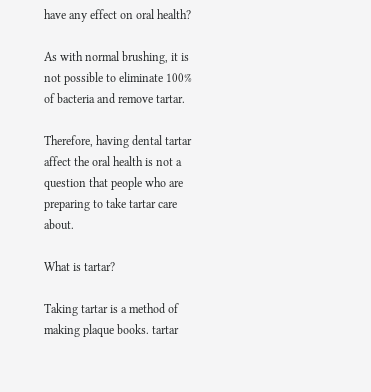have any effect on oral health?

As with normal brushing, it is not possible to eliminate 100% of bacteria and remove tartar.

Therefore, having dental tartar affect the oral health is not a question that people who are preparing to take tartar care about.

What is tartar?

Taking tartar is a method of making plaque books. tartar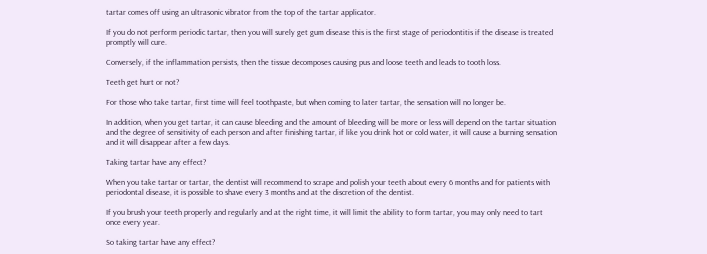tartar comes off using an ultrasonic vibrator from the top of the tartar applicator.

If you do not perform periodic tartar, then you will surely get gum disease this is the first stage of periodontitis if the disease is treated promptly will cure.

Conversely, if the inflammation persists, then the tissue decomposes causing pus and loose teeth and leads to tooth loss.

Teeth get hurt or not?

For those who take tartar, first time will feel toothpaste, but when coming to later tartar, the sensation will no longer be.

In addition, when you get tartar, it can cause bleeding and the amount of bleeding will be more or less will depend on the tartar situation and the degree of sensitivity of each person and after finishing tartar, if like you drink hot or cold water, it will cause a burning sensation and it will disappear after a few days.

Taking tartar have any effect?

When you take tartar or tartar, the dentist will recommend to scrape and polish your teeth about every 6 months and for patients with periodontal disease, it is possible to shave every 3 months and at the discretion of the dentist.

If you brush your teeth properly and regularly and at the right time, it will limit the ability to form tartar, you may only need to tart once every year.

So taking tartar have any effect?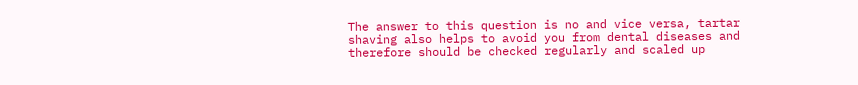The answer to this question is no and vice versa, tartar shaving also helps to avoid you from dental diseases and therefore should be checked regularly and scaled up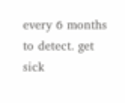every 6 months to detect. get sick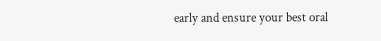early and ensure your best oral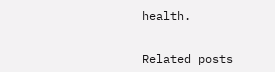health.


Related posts